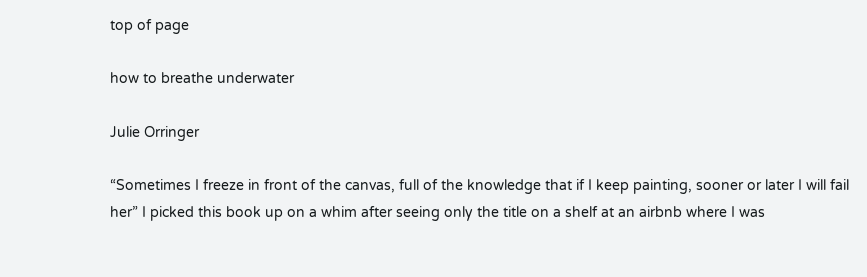top of page

how to breathe underwater

Julie Orringer

“Sometimes I freeze in front of the canvas, full of the knowledge that if I keep painting, sooner or later I will fail her” I picked this book up on a whim after seeing only the title on a shelf at an airbnb where I was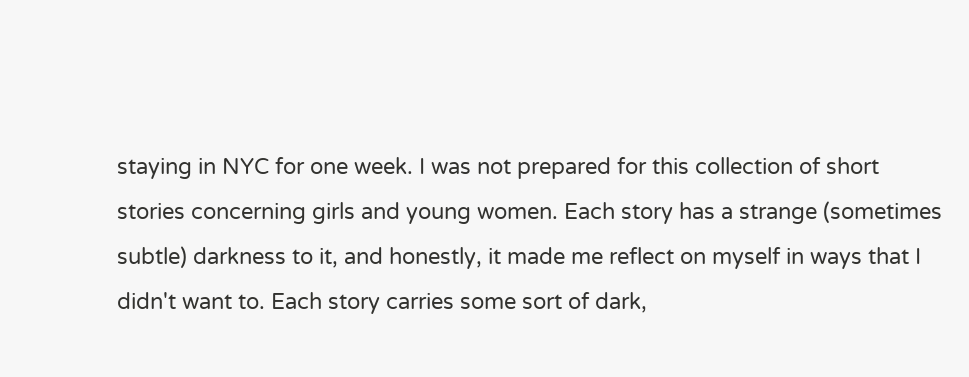staying in NYC for one week. I was not prepared for this collection of short stories concerning girls and young women. Each story has a strange (sometimes subtle) darkness to it, and honestly, it made me reflect on myself in ways that I didn't want to. Each story carries some sort of dark,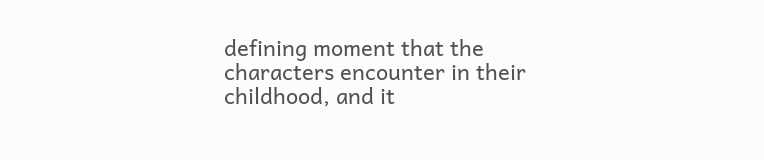defining moment that the characters encounter in their childhood, and it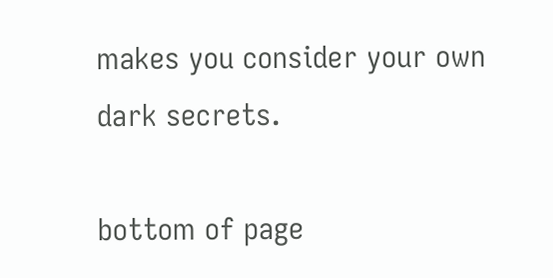makes you consider your own dark secrets.

bottom of page